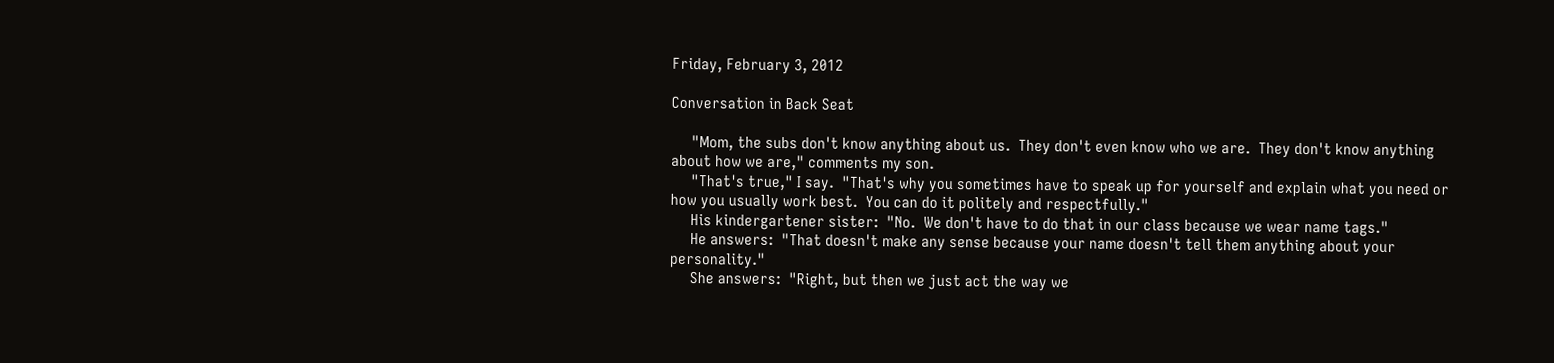Friday, February 3, 2012

Conversation in Back Seat

     "Mom, the subs don't know anything about us.  They don't even know who we are.  They don't know anything about how we are," comments my son.
     "That's true," I say.  "That's why you sometimes have to speak up for yourself and explain what you need or how you usually work best.  You can do it politely and respectfully."
     His kindergartener sister:  "No.  We don't have to do that in our class because we wear name tags."
     He answers:  "That doesn't make any sense because your name doesn't tell them anything about your personality."
     She answers:  "Right, but then we just act the way we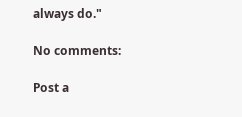always do."

No comments:

Post a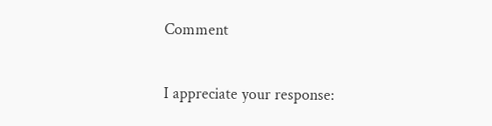Comment

I appreciate your response: